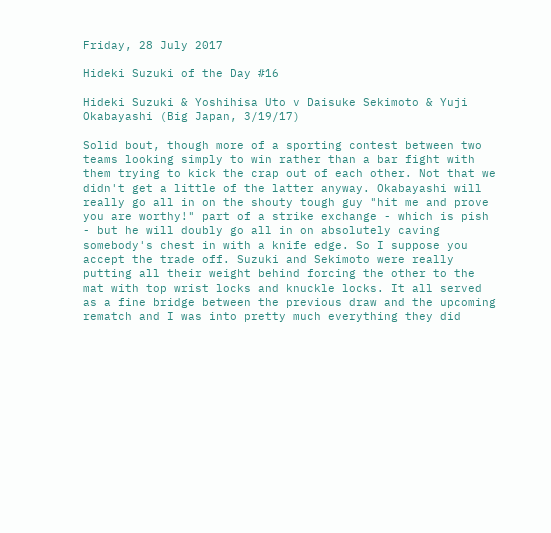Friday, 28 July 2017

Hideki Suzuki of the Day #16

Hideki Suzuki & Yoshihisa Uto v Daisuke Sekimoto & Yuji Okabayashi (Big Japan, 3/19/17)

Solid bout, though more of a sporting contest between two teams looking simply to win rather than a bar fight with them trying to kick the crap out of each other. Not that we didn't get a little of the latter anyway. Okabayashi will really go all in on the shouty tough guy "hit me and prove you are worthy!" part of a strike exchange - which is pish - but he will doubly go all in on absolutely caving somebody's chest in with a knife edge. So I suppose you accept the trade off. Suzuki and Sekimoto were really putting all their weight behind forcing the other to the mat with top wrist locks and knuckle locks. It all served as a fine bridge between the previous draw and the upcoming rematch and I was into pretty much everything they did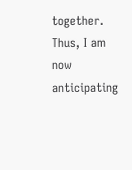together. Thus, I am now anticipating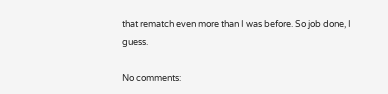that rematch even more than I was before. So job done, I guess.

No comments: